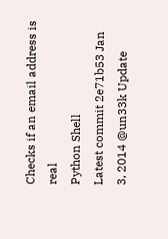Checks if an email address is real
Python Shell
Latest commit 2e71b53 Jan 3, 2014 @un33k Update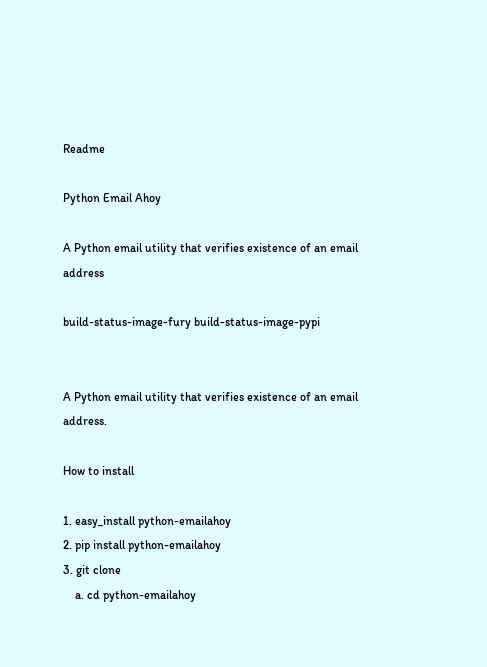Readme

Python Email Ahoy

A Python email utility that verifies existence of an email address

build-status-image-fury build-status-image-pypi


A Python email utility that verifies existence of an email address.

How to install

1. easy_install python-emailahoy
2. pip install python-emailahoy
3. git clone
    a. cd python-emailahoy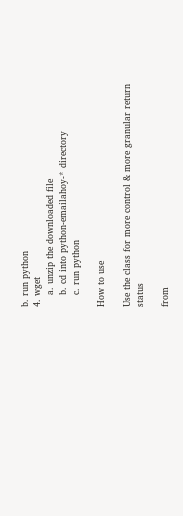b. run python
4. wget
    a. unzip the downloaded file
    b. cd into python-emailahoy-* directory
    c. run python

How to use

Use the class for more control & more granular return status

from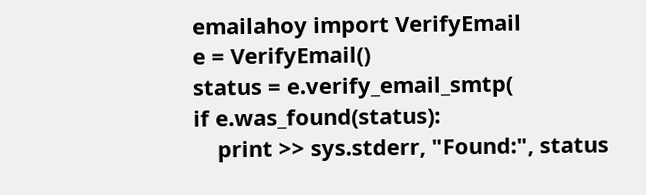emailahoy import VerifyEmail
e = VerifyEmail()
status = e.verify_email_smtp(
if e.was_found(status):
    print >> sys.stderr, "Found:", status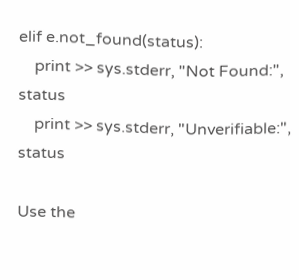elif e.not_found(status):
    print >> sys.stderr, "Not Found:", status
    print >> sys.stderr, "Unverifiable:", status

Use the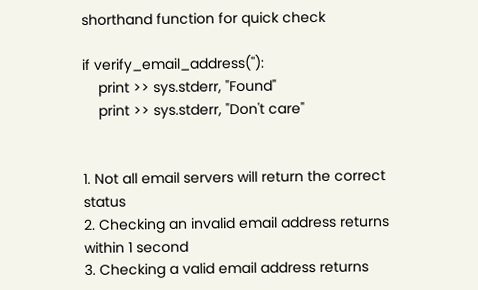shorthand function for quick check

if verify_email_address(''):
    print >> sys.stderr, "Found"
    print >> sys.stderr, "Don't care"


1. Not all email servers will return the correct status
2. Checking an invalid email address returns within 1 second
3. Checking a valid email address returns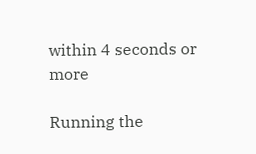within 4 seconds or more

Running the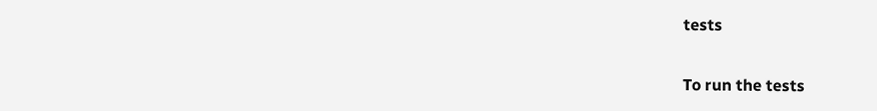tests

To run the tests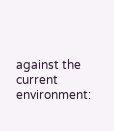against the current environment: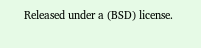Released under a (BSD) license.